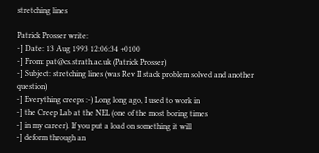stretching lines

Patrick Prosser write:
-] Date: 13 Aug 1993 12:06:34 +0100
-] From: pat@cs.strath.ac.uk (Patrick Prosser)
-] Subject: stretching lines (was Rev II stack problem solved and another question)
-] Everything creeps :-) Long long ago, I used to work in
-] the Creep Lab at the NEL (one of the most boring times
-] in my career). If you put a load on something it will
-] deform through an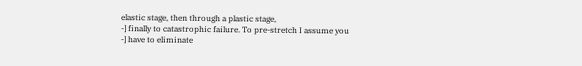elastic stage, then through a plastic stage,
-] finally to catastrophic failure. To pre-stretch I assume you
-] have to eliminate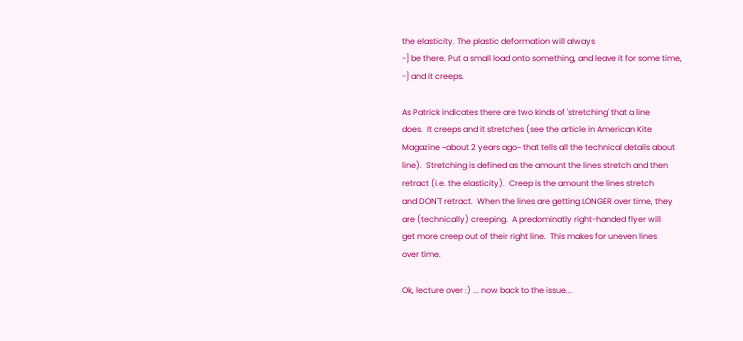the elasticity. The plastic deformation will always
-] be there. Put a small load onto something, and leave it for some time,
-] and it creeps.

As Patrick indicates there are two kinds of 'stretching' that a line
does.  It creeps and it stretches (see the article in American Kite
Magazine ~about 2 years ago~ that tells all the technical details about
line).  Stretching is defined as the amount the lines stretch and then
retract (i.e. the elasticity).  Creep is the amount the lines stretch
and DON'T retract.  When the lines are getting LONGER over time, they
are (technically) creeping.  A predominatly right-handed flyer will
get more creep out of their right line.  This makes for uneven lines
over time.

Ok, lecture over :) ... now back to the issue...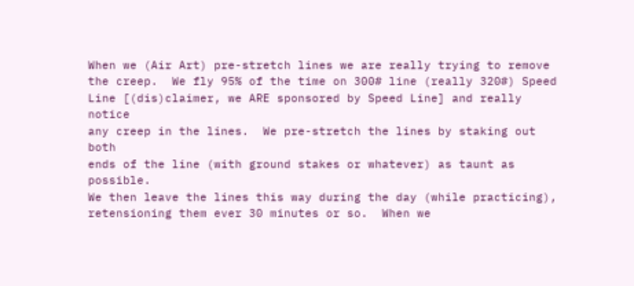When we (Air Art) pre-stretch lines we are really trying to remove
the creep.  We fly 95% of the time on 300# line (really 320#) Speed
Line [(dis)claimer, we ARE sponsored by Speed Line] and really notice
any creep in the lines.  We pre-stretch the lines by staking out both
ends of the line (with ground stakes or whatever) as taunt as possible.
We then leave the lines this way during the day (while practicing),
retensioning them ever 30 minutes or so.  When we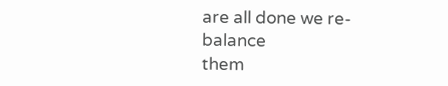are all done we re-balance
them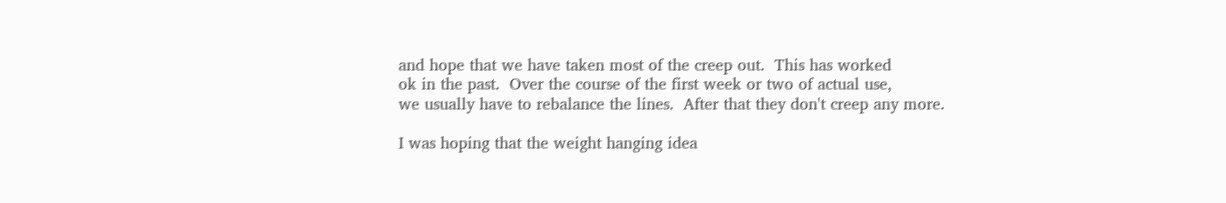and hope that we have taken most of the creep out.  This has worked
ok in the past.  Over the course of the first week or two of actual use,
we usually have to rebalance the lines.  After that they don't creep any more.

I was hoping that the weight hanging idea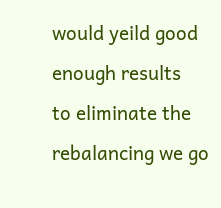would yeild good enough results
to eliminate the rebalancing we go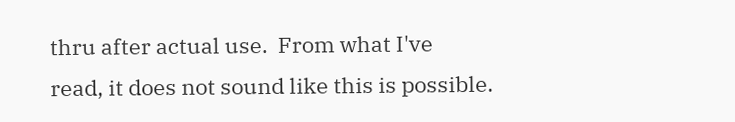thru after actual use.  From what I've
read, it does not sound like this is possible.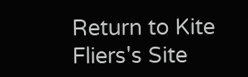Return to Kite Fliers's Site